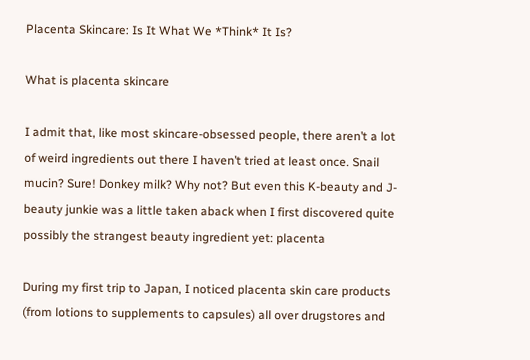Placenta Skincare: Is It What We *Think* It Is?

What is placenta skincare

I admit that, like most skincare-obsessed people, there aren’t a lot of weird ingredients out there I haven’t tried at least once. Snail mucin? Sure! Donkey milk? Why not? But even this K-beauty and J-beauty junkie was a little taken aback when I first discovered quite possibly the strangest beauty ingredient yet: placenta

During my first trip to Japan, I noticed placenta skin care products (from lotions to supplements to capsules) all over drugstores and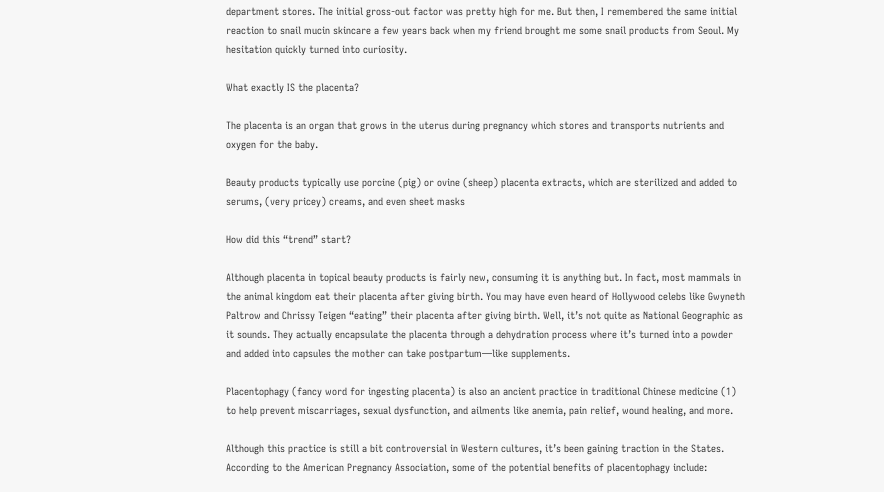department stores. The initial gross-out factor was pretty high for me. But then, I remembered the same initial reaction to snail mucin skincare a few years back when my friend brought me some snail products from Seoul. My hesitation quickly turned into curiosity.

What exactly IS the placenta?

The placenta is an organ that grows in the uterus during pregnancy which stores and transports nutrients and oxygen for the baby.

Beauty products typically use porcine (pig) or ovine (sheep) placenta extracts, which are sterilized and added to serums, (very pricey) creams, and even sheet masks

How did this “trend” start?

Although placenta in topical beauty products is fairly new, consuming it is anything but. In fact, most mammals in the animal kingdom eat their placenta after giving birth. You may have even heard of Hollywood celebs like Gwyneth Paltrow and Chrissy Teigen “eating” their placenta after giving birth. Well, it’s not quite as National Geographic as it sounds. They actually encapsulate the placenta through a dehydration process where it’s turned into a powder and added into capsules the mother can take postpartum—like supplements.

Placentophagy (fancy word for ingesting placenta) is also an ancient practice in traditional Chinese medicine (1) to help prevent miscarriages, sexual dysfunction, and ailments like anemia, pain relief, wound healing, and more.

Although this practice is still a bit controversial in Western cultures, it’s been gaining traction in the States. According to the American Pregnancy Association, some of the potential benefits of placentophagy include: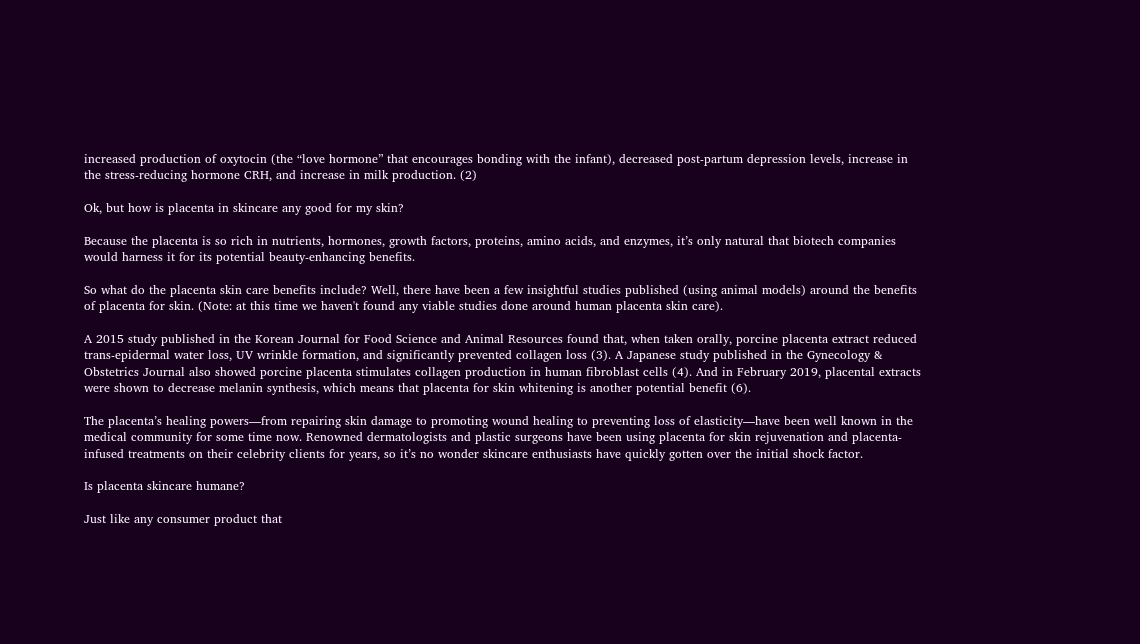increased production of oxytocin (the “love hormone” that encourages bonding with the infant), decreased post-partum depression levels, increase in the stress-reducing hormone CRH, and increase in milk production. (2)

Ok, but how is placenta in skincare any good for my skin?

Because the placenta is so rich in nutrients, hormones, growth factors, proteins, amino acids, and enzymes, it’s only natural that biotech companies would harness it for its potential beauty-enhancing benefits.

So what do the placenta skin care benefits include? Well, there have been a few insightful studies published (using animal models) around the benefits of placenta for skin. (Note: at this time we haven't found any viable studies done around human placenta skin care).

A 2015 study published in the Korean Journal for Food Science and Animal Resources found that, when taken orally, porcine placenta extract reduced trans-epidermal water loss, UV wrinkle formation, and significantly prevented collagen loss (3). A Japanese study published in the Gynecology & Obstetrics Journal also showed porcine placenta stimulates collagen production in human fibroblast cells (4). And in February 2019, placental extracts were shown to decrease melanin synthesis, which means that placenta for skin whitening is another potential benefit (6).

The placenta’s healing powers—from repairing skin damage to promoting wound healing to preventing loss of elasticity—have been well known in the medical community for some time now. Renowned dermatologists and plastic surgeons have been using placenta for skin rejuvenation and placenta-infused treatments on their celebrity clients for years, so it’s no wonder skincare enthusiasts have quickly gotten over the initial shock factor.

Is placenta skincare humane?

Just like any consumer product that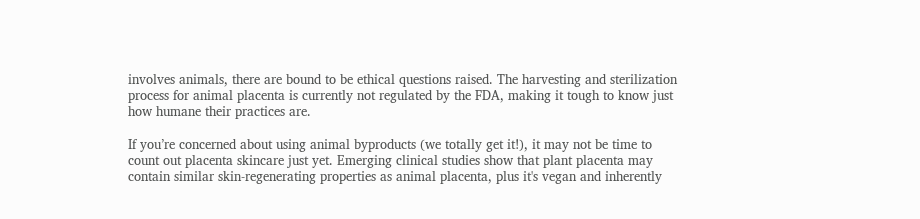involves animals, there are bound to be ethical questions raised. The harvesting and sterilization process for animal placenta is currently not regulated by the FDA, making it tough to know just how humane their practices are.

If you’re concerned about using animal byproducts (we totally get it!), it may not be time to count out placenta skincare just yet. Emerging clinical studies show that plant placenta may contain similar skin-regenerating properties as animal placenta, plus it's vegan and inherently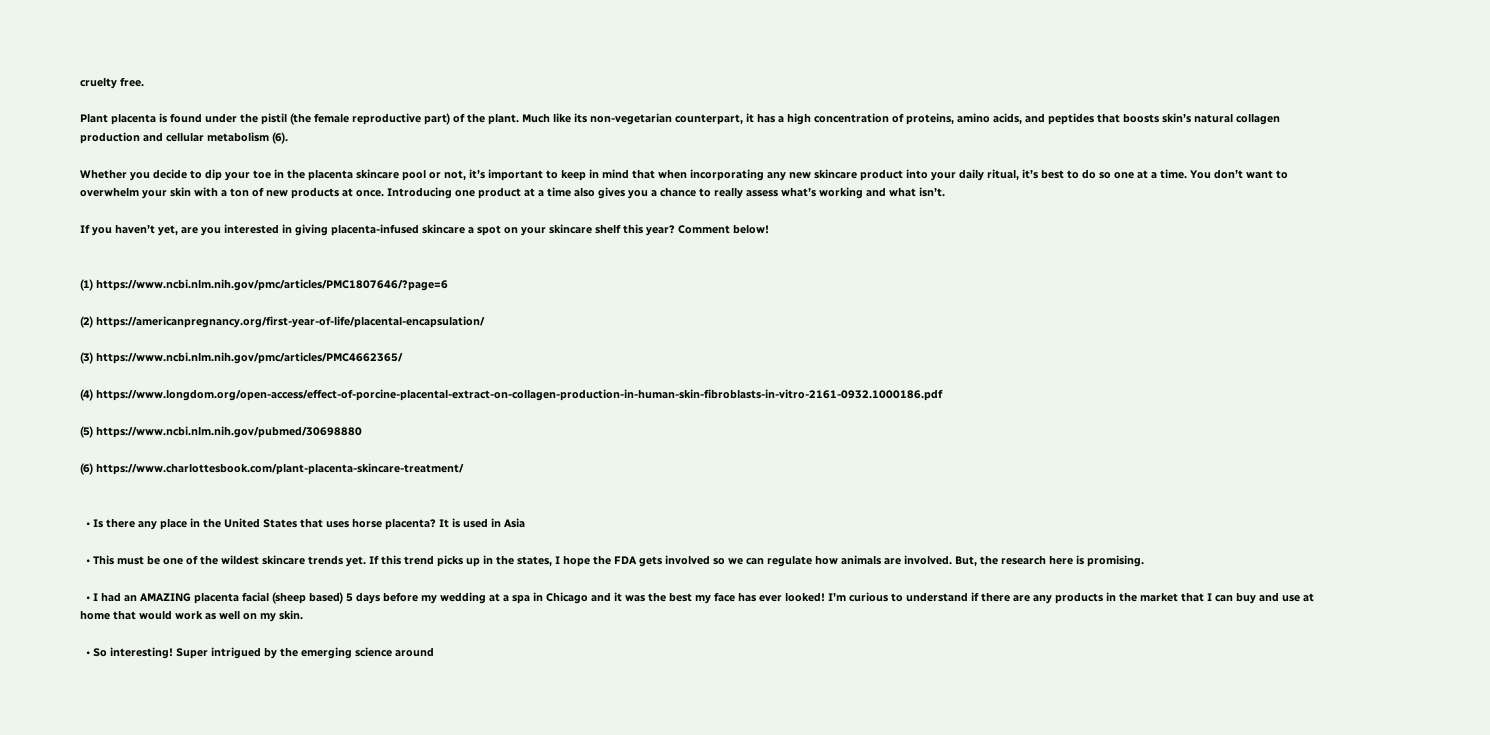cruelty free.

Plant placenta is found under the pistil (the female reproductive part) of the plant. Much like its non-vegetarian counterpart, it has a high concentration of proteins, amino acids, and peptides that boosts skin’s natural collagen production and cellular metabolism (6).

Whether you decide to dip your toe in the placenta skincare pool or not, it’s important to keep in mind that when incorporating any new skincare product into your daily ritual, it’s best to do so one at a time. You don’t want to overwhelm your skin with a ton of new products at once. Introducing one product at a time also gives you a chance to really assess what’s working and what isn’t.

If you haven’t yet, are you interested in giving placenta-infused skincare a spot on your skincare shelf this year? Comment below!


(1) https://www.ncbi.nlm.nih.gov/pmc/articles/PMC1807646/?page=6

(2) https://americanpregnancy.org/first-year-of-life/placental-encapsulation/

(3) https://www.ncbi.nlm.nih.gov/pmc/articles/PMC4662365/

(4) https://www.longdom.org/open-access/effect-of-porcine-placental-extract-on-collagen-production-in-human-skin-fibroblasts-in-vitro-2161-0932.1000186.pdf

(5) https://www.ncbi.nlm.nih.gov/pubmed/30698880

(6) https://www.charlottesbook.com/plant-placenta-skincare-treatment/


  • Is there any place in the United States that uses horse placenta? It is used in Asia

  • This must be one of the wildest skincare trends yet. If this trend picks up in the states, I hope the FDA gets involved so we can regulate how animals are involved. But, the research here is promising.

  • I had an AMAZING placenta facial (sheep based) 5 days before my wedding at a spa in Chicago and it was the best my face has ever looked! I’m curious to understand if there are any products in the market that I can buy and use at home that would work as well on my skin.

  • So interesting! Super intrigued by the emerging science around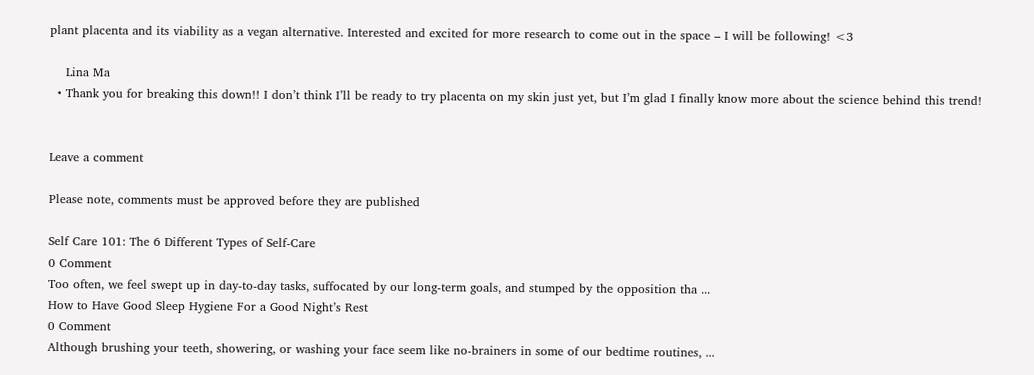plant placenta and its viability as a vegan alternative. Interested and excited for more research to come out in the space – I will be following! <3

    Lina Ma
  • Thank you for breaking this down!! I don’t think I’ll be ready to try placenta on my skin just yet, but I’m glad I finally know more about the science behind this trend!


Leave a comment

Please note, comments must be approved before they are published

Self Care 101: The 6 Different Types of Self-Care
0 Comment
Too often, we feel swept up in day-to-day tasks, suffocated by our long-term goals, and stumped by the opposition tha ...
How to Have Good Sleep Hygiene For a Good Night’s Rest
0 Comment
Although brushing your teeth, showering, or washing your face seem like no-brainers in some of our bedtime routines, ...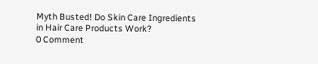Myth Busted! Do Skin Care Ingredients in Hair Care Products Work?
0 Comment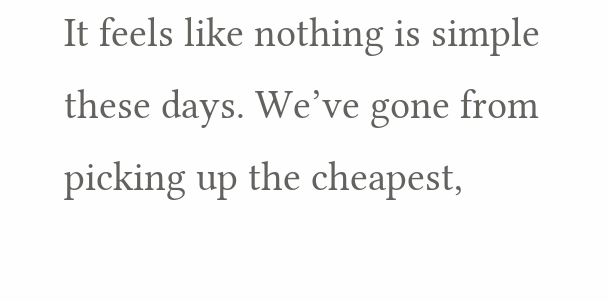It feels like nothing is simple these days. We’ve gone from picking up the cheapest,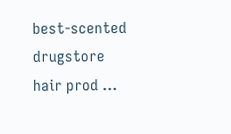best-scented drugstore hair prod ...